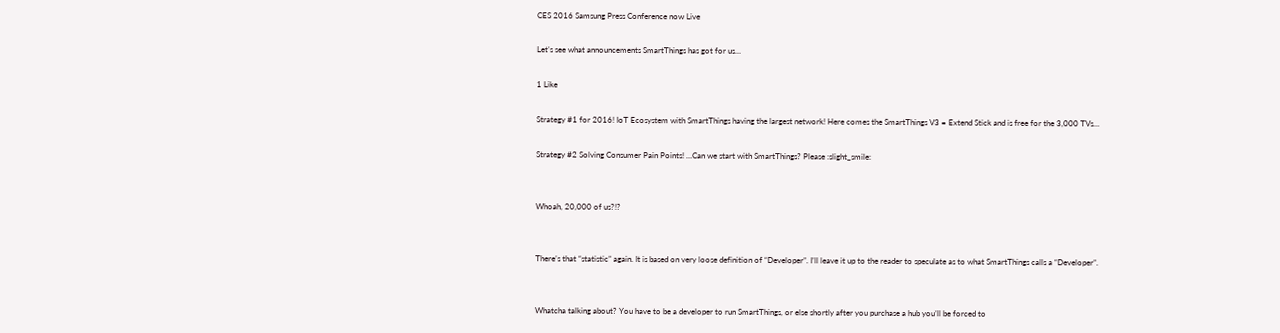CES 2016 Samsung Press Conference now Live

Let’s see what announcements SmartThings has got for us…

1 Like

Strategy #1 for 2016! IoT Ecosystem with SmartThings having the largest network! Here comes the SmartThings V3 = Extend Stick and is free for the 3,000 TVs…

Strategy #2 Solving Consumer Pain Points! …Can we start with SmartThings? Please :slight_smile:


Whoah, 20,000 of us?!?


There’s that “statistic” again. It is based on very loose definition of “Developer”. I’ll leave it up to the reader to speculate as to what SmartThings calls a “Developer”.


Whatcha talking about? You have to be a developer to run SmartThings, or else shortly after you purchase a hub you’ll be forced to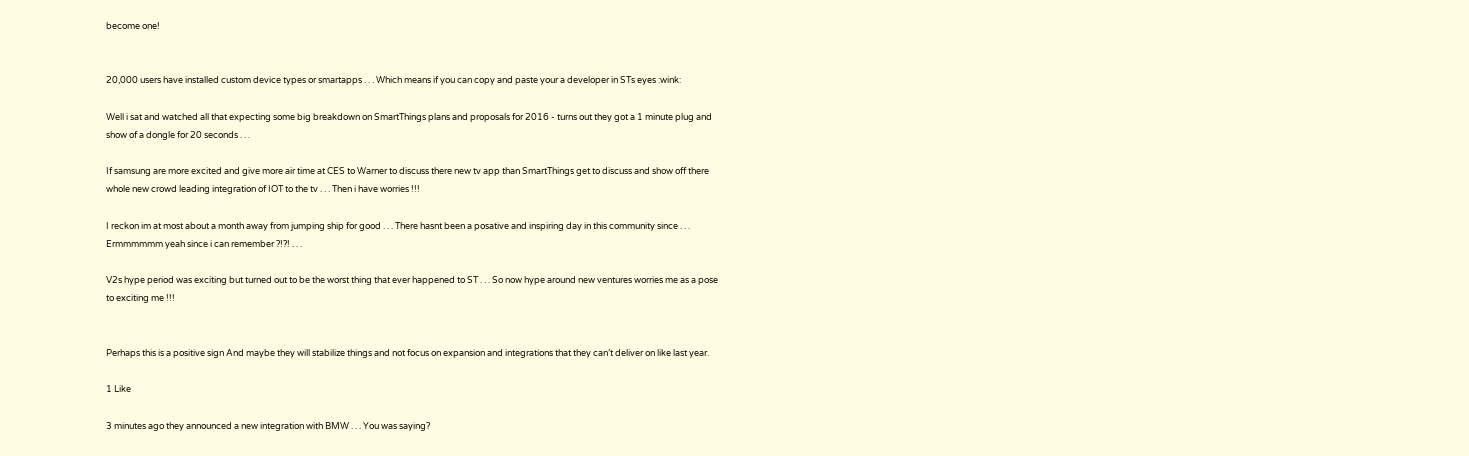become one!


20,000 users have installed custom device types or smartapps . . . Which means if you can copy and paste your a developer in STs eyes :wink:

Well i sat and watched all that expecting some big breakdown on SmartThings plans and proposals for 2016 - turns out they got a 1 minute plug and show of a dongle for 20 seconds . . .

If samsung are more excited and give more air time at CES to Warner to discuss there new tv app than SmartThings get to discuss and show off there whole new crowd leading integration of IOT to the tv . . . Then i have worries !!!

I reckon im at most about a month away from jumping ship for good . . . There hasnt been a posative and inspiring day in this community since . . . Ermmmmmm yeah since i can remember ?!?! . . .

V2s hype period was exciting but turned out to be the worst thing that ever happened to ST . . . So now hype around new ventures worries me as a pose to exciting me !!!


Perhaps this is a positive sign And maybe they will stabilize things and not focus on expansion and integrations that they can’t deliver on like last year.

1 Like

3 minutes ago they announced a new integration with BMW . . . You was saying?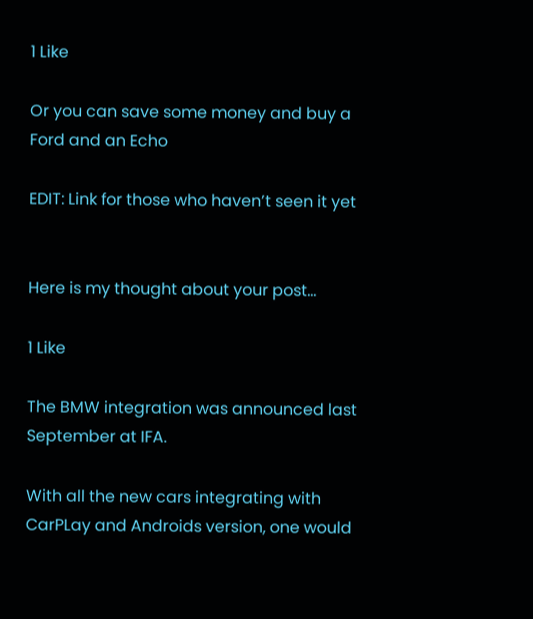1 Like

Or you can save some money and buy a Ford and an Echo

EDIT: Link for those who haven’t seen it yet


Here is my thought about your post…

1 Like

The BMW integration was announced last September at IFA.

With all the new cars integrating with CarPLay and Androids version, one would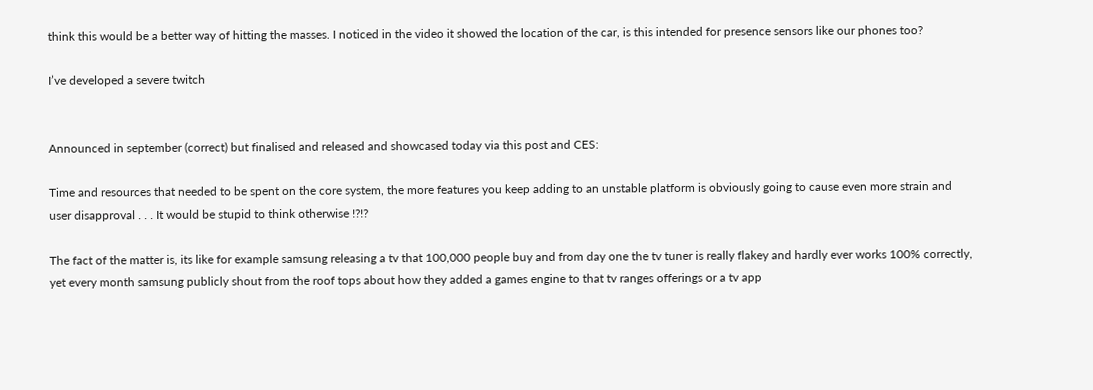think this would be a better way of hitting the masses. I noticed in the video it showed the location of the car, is this intended for presence sensors like our phones too?

I’ve developed a severe twitch


Announced in september (correct) but finalised and released and showcased today via this post and CES:

Time and resources that needed to be spent on the core system, the more features you keep adding to an unstable platform is obviously going to cause even more strain and user disapproval . . . It would be stupid to think otherwise !?!?

The fact of the matter is, its like for example samsung releasing a tv that 100,000 people buy and from day one the tv tuner is really flakey and hardly ever works 100% correctly, yet every month samsung publicly shout from the roof tops about how they added a games engine to that tv ranges offerings or a tv app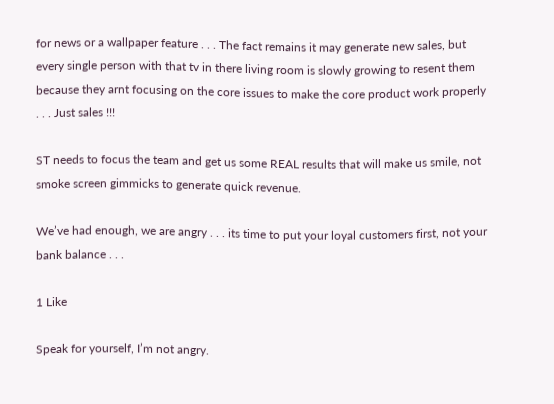for news or a wallpaper feature . . . The fact remains it may generate new sales, but every single person with that tv in there living room is slowly growing to resent them because they arnt focusing on the core issues to make the core product work properly . . . Just sales !!!

ST needs to focus the team and get us some REAL results that will make us smile, not smoke screen gimmicks to generate quick revenue.

We’ve had enough, we are angry . . . its time to put your loyal customers first, not your bank balance . . .

1 Like

Speak for yourself, I’m not angry.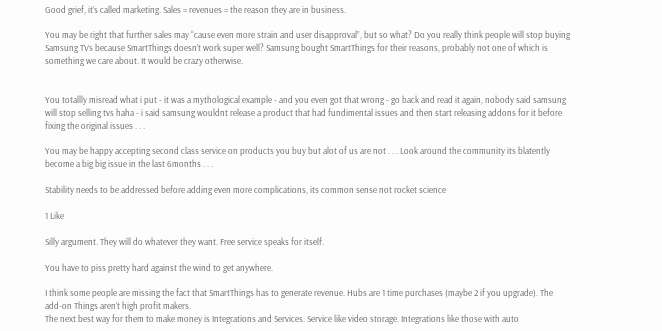Good grief, it’s called marketing. Sales = revenues = the reason they are in business.

You may be right that further sales may “cause even more strain and user disapproval”, but so what? Do you really think people will stop buying Samsung TVs because SmartThings doesn’t work super well? Samsung bought SmartThings for their reasons, probably not one of which is something we care about. It would be crazy otherwise.


You totallly misread what i put - it was a mythological example - and you even got that wrong - go back and read it again, nobody said samsung will stop selling tvs haha - i said samsung wouldnt release a product that had fundimental issues and then start releasing addons for it before fixing the original issues . . .

You may be happy accepting second class service on products you buy but alot of us are not . . . Look around the community its blatently become a big big issue in the last 6months . . .

Stability needs to be addressed before adding even more complications, its common sense not rocket science

1 Like

Silly argument. They will do whatever they want. Free service speaks for itself.

You have to piss pretty hard against the wind to get anywhere.

I think some people are missing the fact that SmartThings has to generate revenue. Hubs are 1 time purchases (maybe 2 if you upgrade). The add-on Things aren’t high profit makers.
The next best way for them to make money is Integrations and Services. Service like video storage. Integrations like those with auto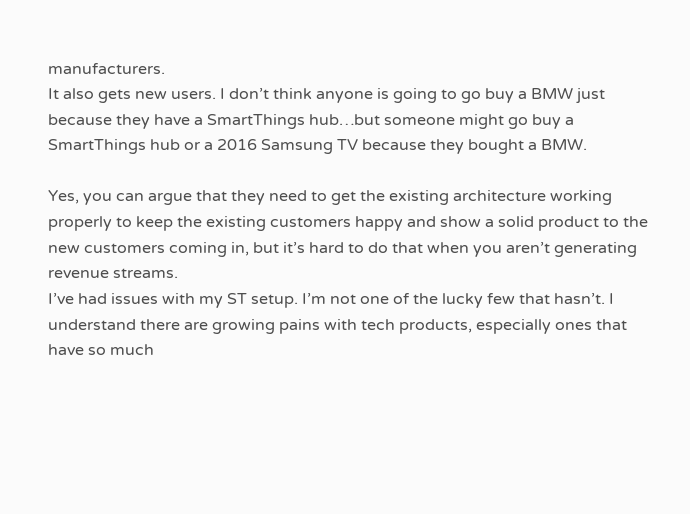manufacturers.
It also gets new users. I don’t think anyone is going to go buy a BMW just because they have a SmartThings hub…but someone might go buy a SmartThings hub or a 2016 Samsung TV because they bought a BMW.

Yes, you can argue that they need to get the existing architecture working properly to keep the existing customers happy and show a solid product to the new customers coming in, but it’s hard to do that when you aren’t generating revenue streams.
I’ve had issues with my ST setup. I’m not one of the lucky few that hasn’t. I understand there are growing pains with tech products, especially ones that have so much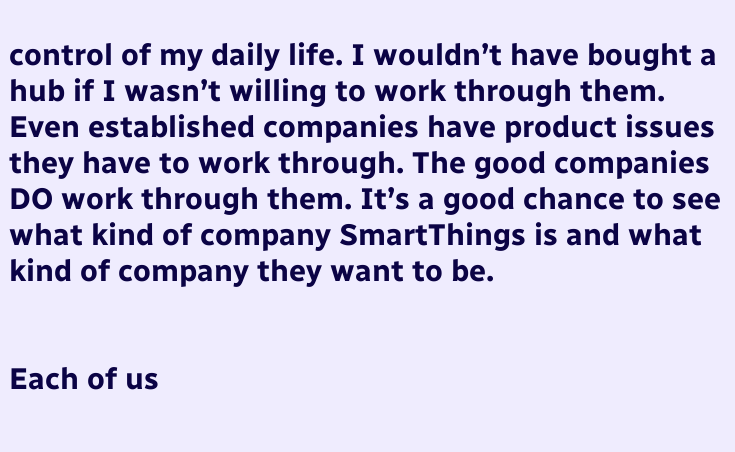control of my daily life. I wouldn’t have bought a hub if I wasn’t willing to work through them.
Even established companies have product issues they have to work through. The good companies DO work through them. It’s a good chance to see what kind of company SmartThings is and what kind of company they want to be.


Each of us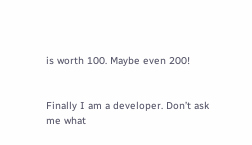is worth 100. Maybe even 200!


Finally I am a developer. Don’t ask me what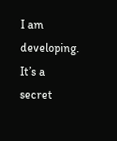I am developing. It’s a secret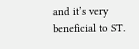and it’s very beneficial to ST.